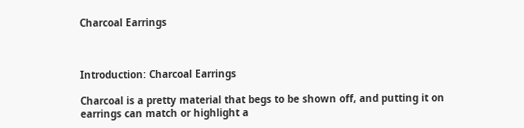Charcoal Earrings



Introduction: Charcoal Earrings

Charcoal is a pretty material that begs to be shown off, and putting it on earrings can match or highlight a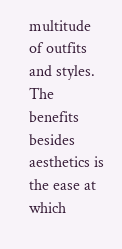multitude of outfits and styles. The benefits besides aesthetics is the ease at which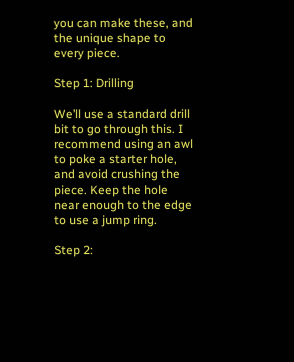you can make these, and the unique shape to every piece.

Step 1: Drilling

We’ll use a standard drill bit to go through this. I recommend using an awl to poke a starter hole, and avoid crushing the piece. Keep the hole near enough to the edge to use a jump ring.

Step 2: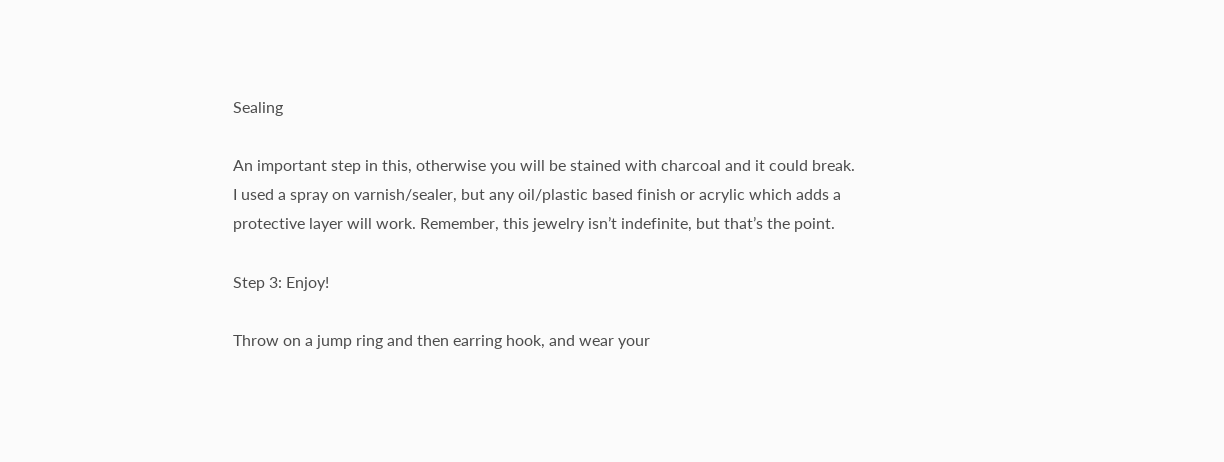Sealing

An important step in this, otherwise you will be stained with charcoal and it could break. I used a spray on varnish/sealer, but any oil/plastic based finish or acrylic which adds a protective layer will work. Remember, this jewelry isn’t indefinite, but that’s the point.

Step 3: Enjoy!

Throw on a jump ring and then earring hook, and wear your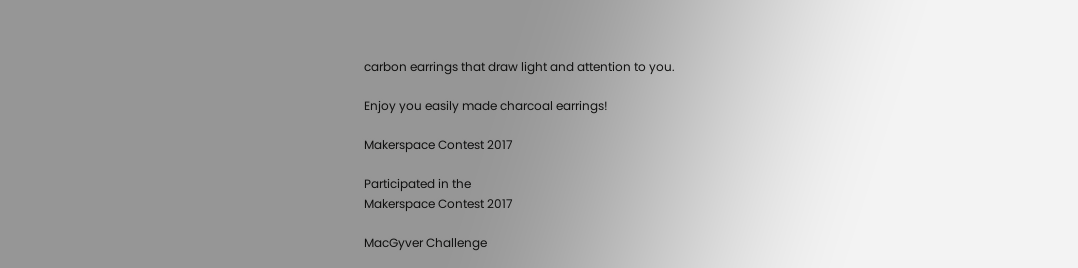carbon earrings that draw light and attention to you.

Enjoy you easily made charcoal earrings!

Makerspace Contest 2017

Participated in the
Makerspace Contest 2017

MacGyver Challenge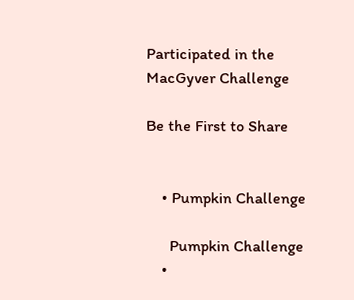Participated in the
MacGyver Challenge

Be the First to Share


    • Pumpkin Challenge

      Pumpkin Challenge
    •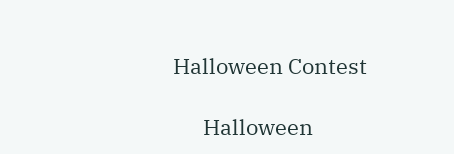Halloween Contest

      Halloween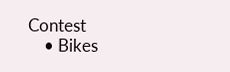Contest
    • Bikes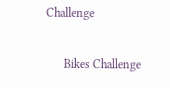Challenge

      Bikes Challenge